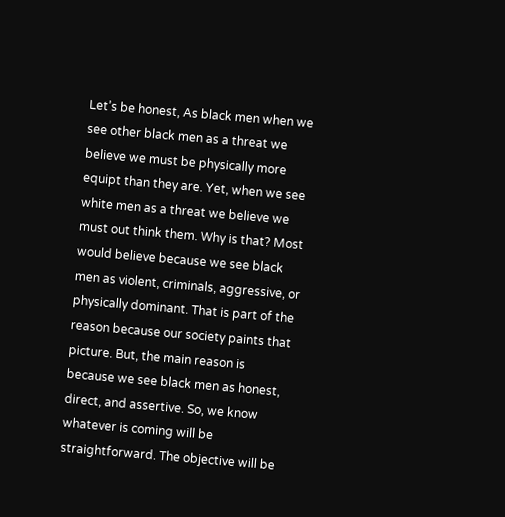Let’s be honest, As black men when we see other black men as a threat we believe we must be physically more equipt than they are. Yet, when we see white men as a threat we believe we must out think them. Why is that? Most would believe because we see black men as violent, criminals, aggressive, or physically dominant. That is part of the reason because our society paints that picture. But, the main reason is because we see black men as honest, direct, and assertive. So, we know whatever is coming will be straightforward. The objective will be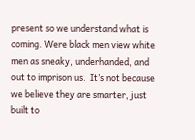present so we understand what is coming. Were black men view white men as sneaky, underhanded, and out to imprison us.  It’s not because we believe they are smarter, just built to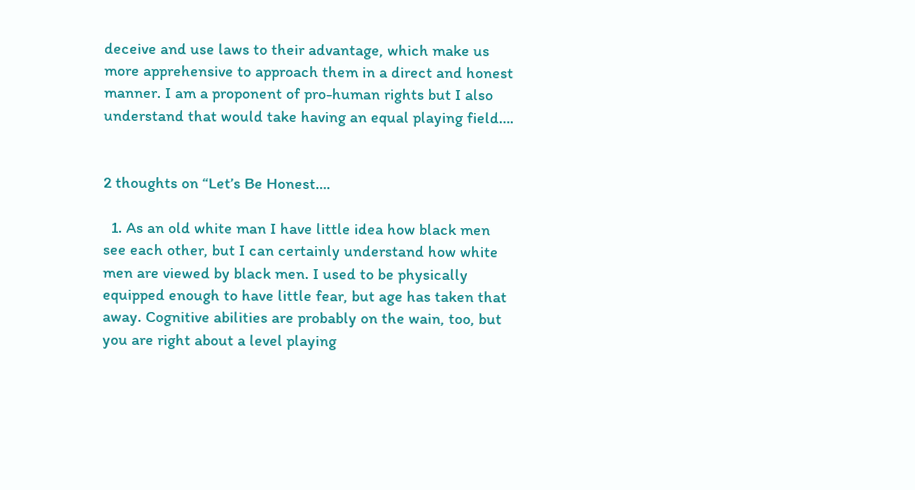deceive and use laws to their advantage, which make us more apprehensive to approach them in a direct and honest manner. I am a proponent of pro-human rights but I also understand that would take having an equal playing field….


2 thoughts on “Let’s Be Honest….

  1. As an old white man I have little idea how black men see each other, but I can certainly understand how white men are viewed by black men. I used to be physically equipped enough to have little fear, but age has taken that away. Cognitive abilities are probably on the wain, too, but you are right about a level playing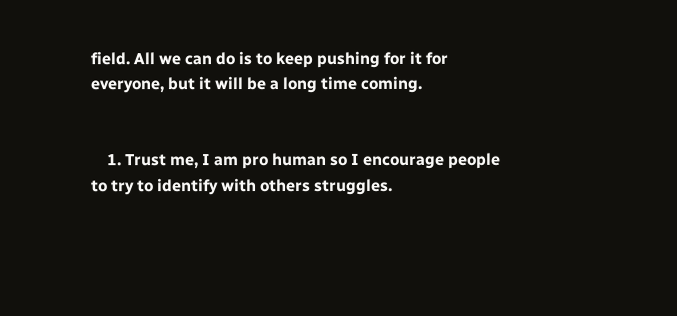field. All we can do is to keep pushing for it for everyone, but it will be a long time coming.


    1. Trust me, I am pro human so I encourage people to try to identify with others struggles.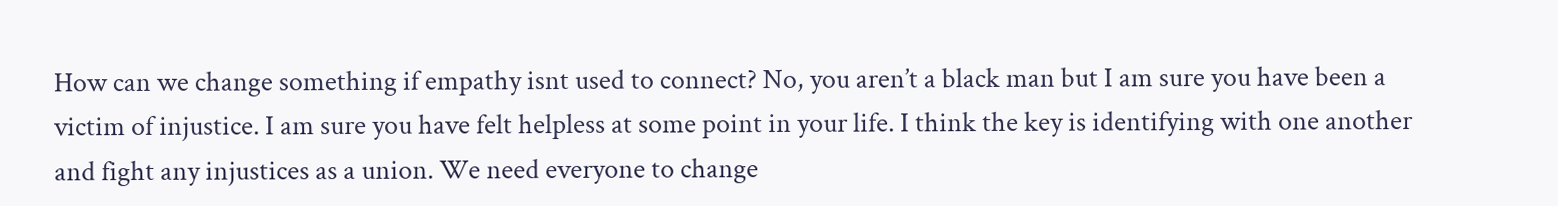How can we change something if empathy isnt used to connect? No, you aren’t a black man but I am sure you have been a victim of injustice. I am sure you have felt helpless at some point in your life. I think the key is identifying with one another and fight any injustices as a union. We need everyone to change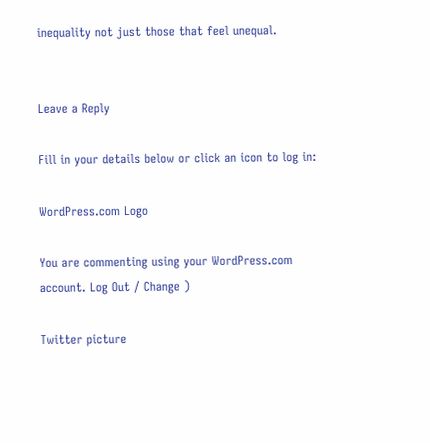inequality not just those that feel unequal.


Leave a Reply

Fill in your details below or click an icon to log in:

WordPress.com Logo

You are commenting using your WordPress.com account. Log Out / Change )

Twitter picture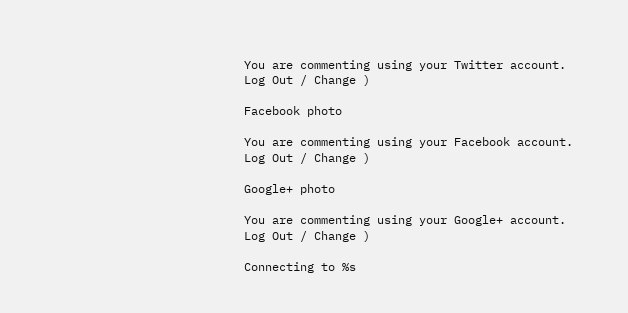You are commenting using your Twitter account. Log Out / Change )

Facebook photo

You are commenting using your Facebook account. Log Out / Change )

Google+ photo

You are commenting using your Google+ account. Log Out / Change )

Connecting to %s